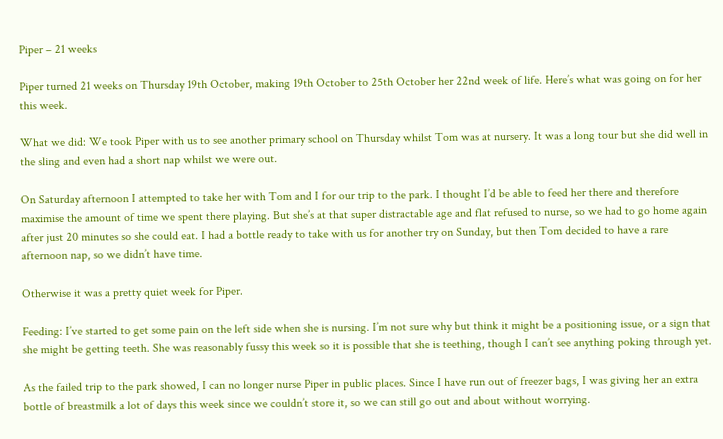Piper – 21 weeks

Piper turned 21 weeks on Thursday 19th October, making 19th October to 25th October her 22nd week of life. Here’s what was going on for her this week.

What we did: We took Piper with us to see another primary school on Thursday whilst Tom was at nursery. It was a long tour but she did well in the sling and even had a short nap whilst we were out.

On Saturday afternoon I attempted to take her with Tom and I for our trip to the park. I thought I’d be able to feed her there and therefore maximise the amount of time we spent there playing. But she’s at that super distractable age and flat refused to nurse, so we had to go home again after just 20 minutes so she could eat. I had a bottle ready to take with us for another try on Sunday, but then Tom decided to have a rare afternoon nap, so we didn’t have time.

Otherwise it was a pretty quiet week for Piper.

Feeding: I’ve started to get some pain on the left side when she is nursing. I’m not sure why but think it might be a positioning issue, or a sign that she might be getting teeth. She was reasonably fussy this week so it is possible that she is teething, though I can’t see anything poking through yet.

As the failed trip to the park showed, I can no longer nurse Piper in public places. Since I have run out of freezer bags, I was giving her an extra bottle of breastmilk a lot of days this week since we couldn’t store it, so we can still go out and about without worrying.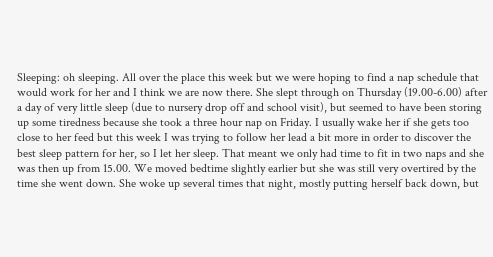Sleeping: oh sleeping. All over the place this week but we were hoping to find a nap schedule that would work for her and I think we are now there. She slept through on Thursday (19.00-6.00) after a day of very little sleep (due to nursery drop off and school visit), but seemed to have been storing up some tiredness because she took a three hour nap on Friday. I usually wake her if she gets too close to her feed but this week I was trying to follow her lead a bit more in order to discover the best sleep pattern for her, so I let her sleep. That meant we only had time to fit in two naps and she was then up from 15.00. We moved bedtime slightly earlier but she was still very overtired by the time she went down. She woke up several times that night, mostly putting herself back down, but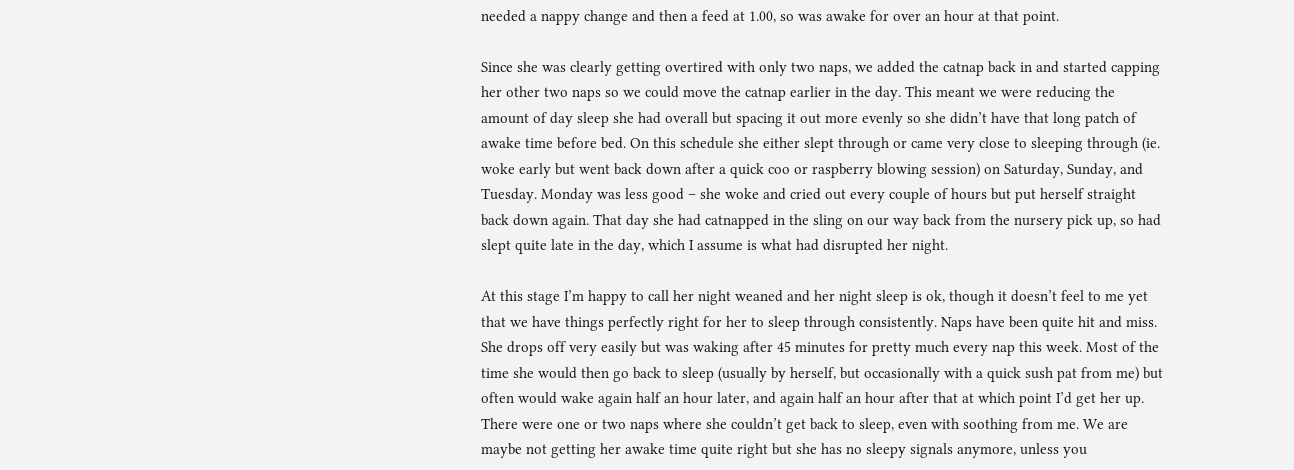needed a nappy change and then a feed at 1.00, so was awake for over an hour at that point.

Since she was clearly getting overtired with only two naps, we added the catnap back in and started capping her other two naps so we could move the catnap earlier in the day. This meant we were reducing the amount of day sleep she had overall but spacing it out more evenly so she didn’t have that long patch of awake time before bed. On this schedule she either slept through or came very close to sleeping through (ie. woke early but went back down after a quick coo or raspberry blowing session) on Saturday, Sunday, and Tuesday. Monday was less good – she woke and cried out every couple of hours but put herself straight back down again. That day she had catnapped in the sling on our way back from the nursery pick up, so had slept quite late in the day, which I assume is what had disrupted her night.

At this stage I’m happy to call her night weaned and her night sleep is ok, though it doesn’t feel to me yet that we have things perfectly right for her to sleep through consistently. Naps have been quite hit and miss. She drops off very easily but was waking after 45 minutes for pretty much every nap this week. Most of the time she would then go back to sleep (usually by herself, but occasionally with a quick sush pat from me) but often would wake again half an hour later, and again half an hour after that at which point I’d get her up. There were one or two naps where she couldn’t get back to sleep, even with soothing from me. We are maybe not getting her awake time quite right but she has no sleepy signals anymore, unless you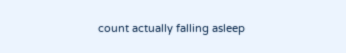count actually falling asleep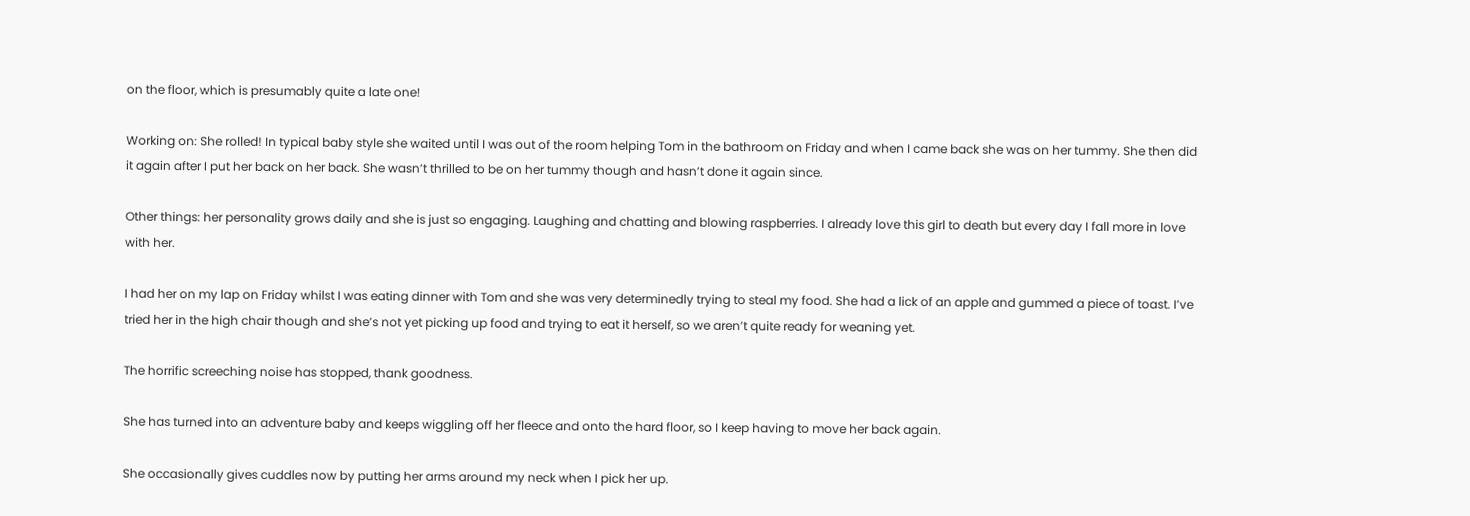on the floor, which is presumably quite a late one!

Working on: She rolled! In typical baby style she waited until I was out of the room helping Tom in the bathroom on Friday and when I came back she was on her tummy. She then did it again after I put her back on her back. She wasn’t thrilled to be on her tummy though and hasn’t done it again since.

Other things: her personality grows daily and she is just so engaging. Laughing and chatting and blowing raspberries. I already love this girl to death but every day I fall more in love with her.

I had her on my lap on Friday whilst I was eating dinner with Tom and she was very determinedly trying to steal my food. She had a lick of an apple and gummed a piece of toast. I’ve tried her in the high chair though and she’s not yet picking up food and trying to eat it herself, so we aren’t quite ready for weaning yet.

The horrific screeching noise has stopped, thank goodness.

She has turned into an adventure baby and keeps wiggling off her fleece and onto the hard floor, so I keep having to move her back again.

She occasionally gives cuddles now by putting her arms around my neck when I pick her up.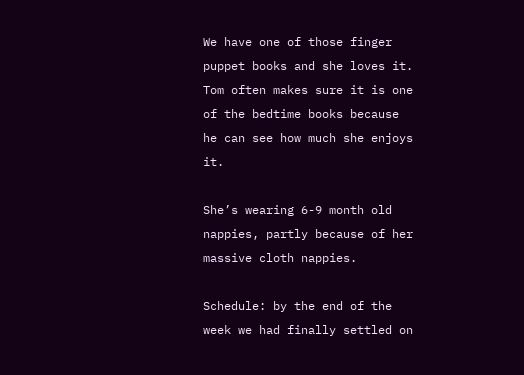We have one of those finger puppet books and she loves it. Tom often makes sure it is one of the bedtime books because he can see how much she enjoys it.

She’s wearing 6-9 month old nappies, partly because of her massive cloth nappies.

Schedule: by the end of the week we had finally settled on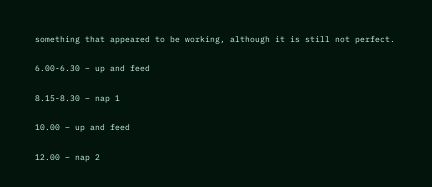something that appeared to be working, although it is still not perfect.

6.00-6.30 – up and feed

8.15-8.30 – nap 1

10.00 – up and feed

12.00 – nap 2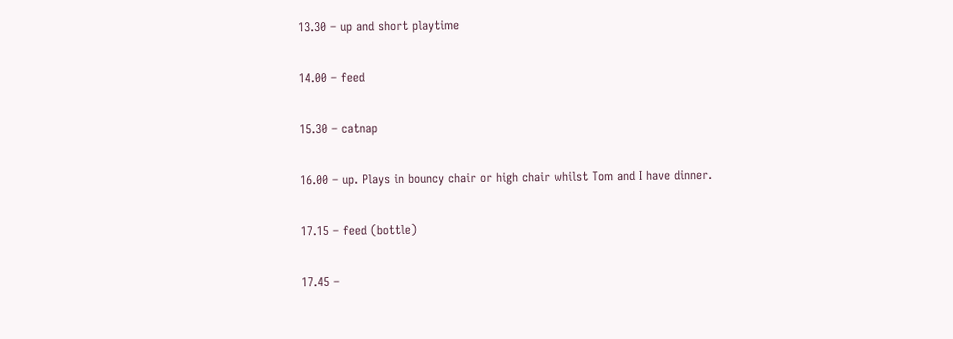13.30 – up and short playtime

14.00 – feed

15.30 – catnap

16.00 – up. Plays in bouncy chair or high chair whilst Tom and I have dinner.

17.15 – feed (bottle)

17.45 –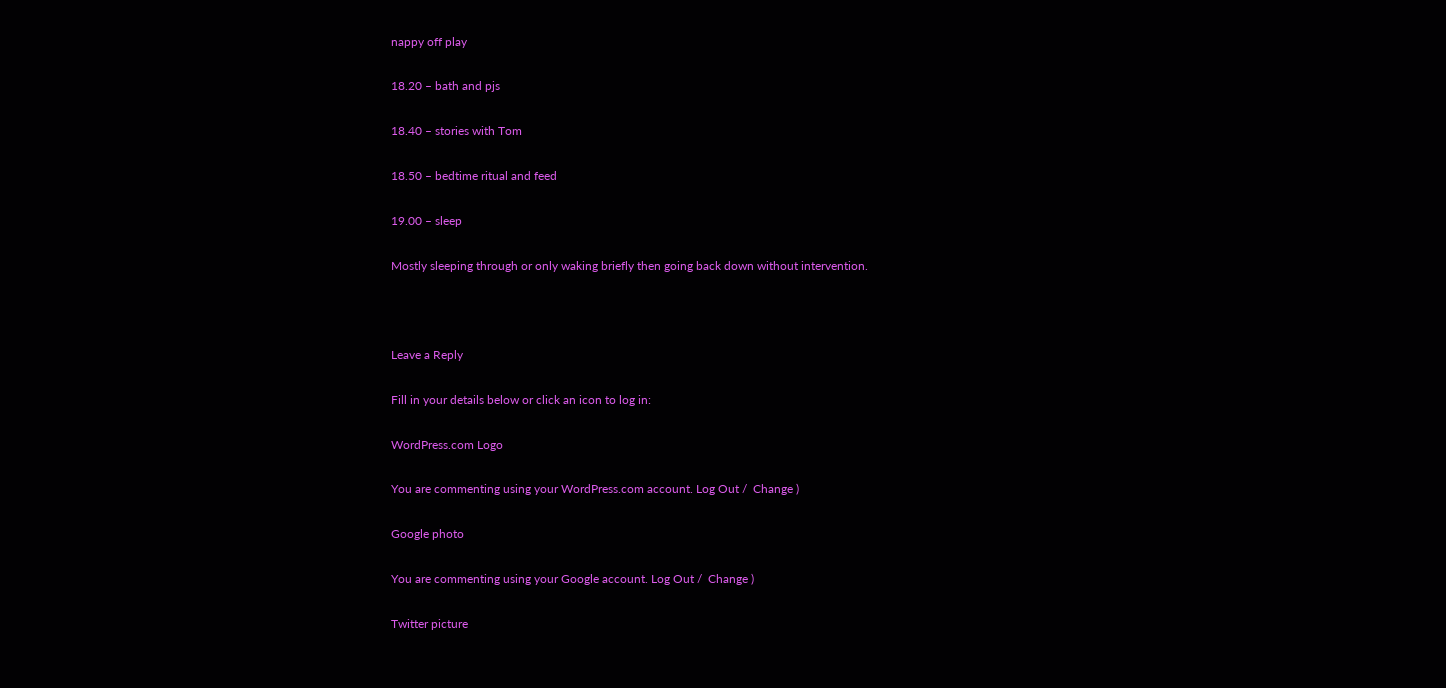nappy off play

18.20 – bath and pjs

18.40 – stories with Tom

18.50 – bedtime ritual and feed

19.00 – sleep

Mostly sleeping through or only waking briefly then going back down without intervention.



Leave a Reply

Fill in your details below or click an icon to log in:

WordPress.com Logo

You are commenting using your WordPress.com account. Log Out /  Change )

Google photo

You are commenting using your Google account. Log Out /  Change )

Twitter picture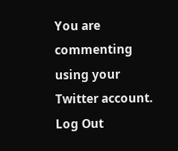You are commenting using your Twitter account. Log Out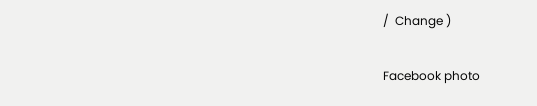/  Change )

Facebook photo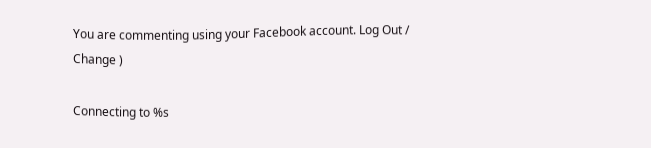You are commenting using your Facebook account. Log Out /  Change )

Connecting to %s